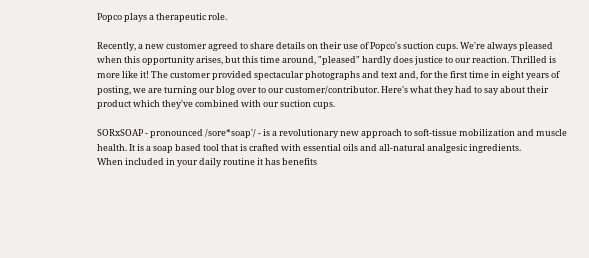Popco plays a therapeutic role.

Recently, a new customer agreed to share details on their use of Popco's suction cups. We're always pleased when this opportunity arises, but this time around, "pleased" hardly does justice to our reaction. Thrilled is more like it! The customer provided spectacular photographs and text and, for the first time in eight years of posting, we are turning our blog over to our customer/contributor. Here's what they had to say about their product which they've combined with our suction cups.

SORxSOAP - pronounced /sore*soap'/ - is a revolutionary new approach to soft-tissue mobilization and muscle health. It is a soap based tool that is crafted with essential oils and all-natural analgesic ingredients.
When included in your daily routine it has benefits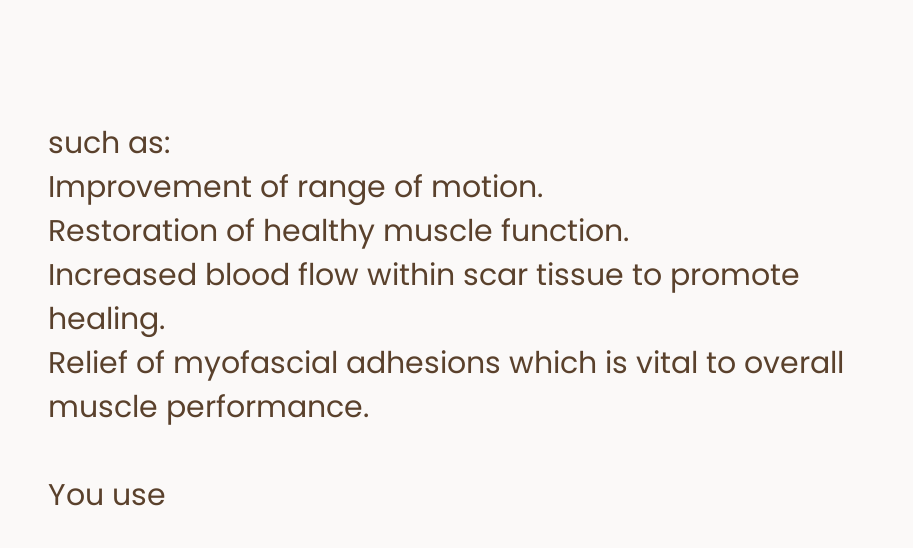such as:
Improvement of range of motion.
Restoration of healthy muscle function.
Increased blood flow within scar tissue to promote healing.
Relief of myofascial adhesions which is vital to overall muscle performance.

You use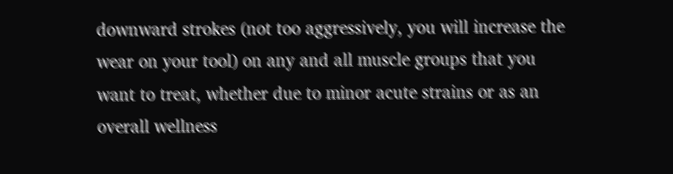downward strokes (not too aggressively, you will increase the wear on your tool) on any and all muscle groups that you want to treat, whether due to minor acute strains or as an overall wellness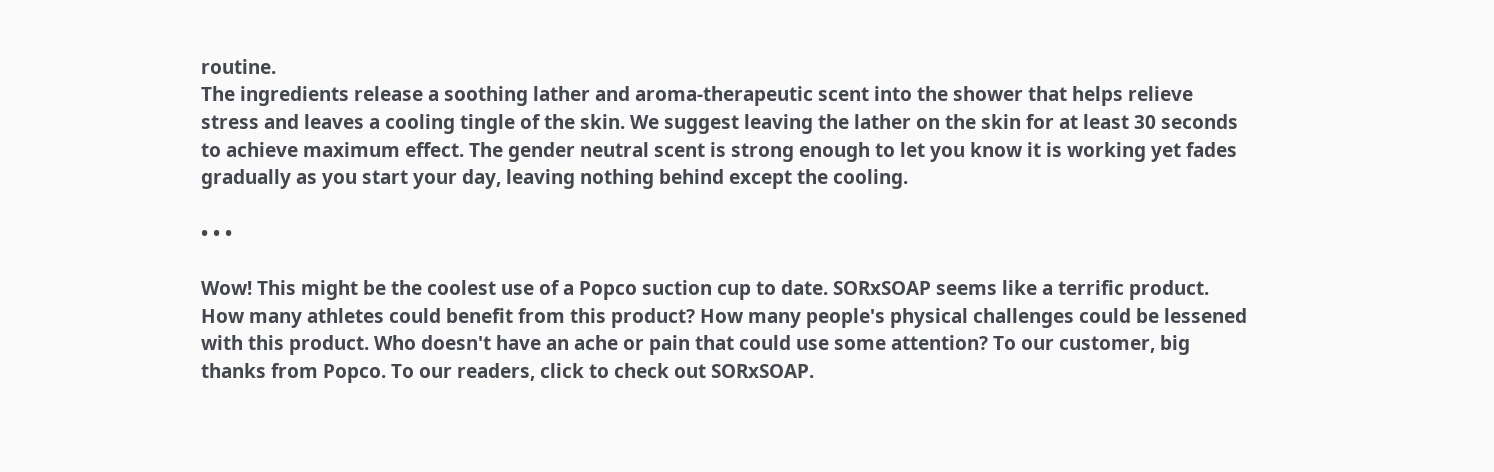routine.
The ingredients release a soothing lather and aroma-therapeutic scent into the shower that helps relieve stress and leaves a cooling tingle of the skin. We suggest leaving the lather on the skin for at least 30 seconds to achieve maximum effect. The gender neutral scent is strong enough to let you know it is working yet fades gradually as you start your day, leaving nothing behind except the cooling.

• • •

Wow! This might be the coolest use of a Popco suction cup to date. SORxSOAP seems like a terrific product. How many athletes could benefit from this product? How many people's physical challenges could be lessened with this product. Who doesn't have an ache or pain that could use some attention? To our customer, big thanks from Popco. To our readers, click to check out SORxSOAP.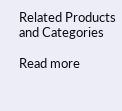Related Products and Categories

Read more